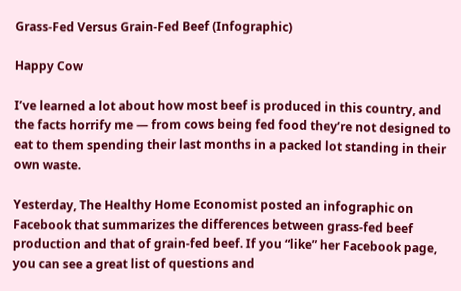Grass-Fed Versus Grain-Fed Beef (Infographic)

Happy Cow

I’ve learned a lot about how most beef is produced in this country, and the facts horrify me — from cows being fed food they’re not designed to eat to them spending their last months in a packed lot standing in their own waste.

Yesterday, The Healthy Home Economist posted an infographic on Facebook that summarizes the differences between grass-fed beef production and that of grain-fed beef. If you “like” her Facebook page, you can see a great list of questions and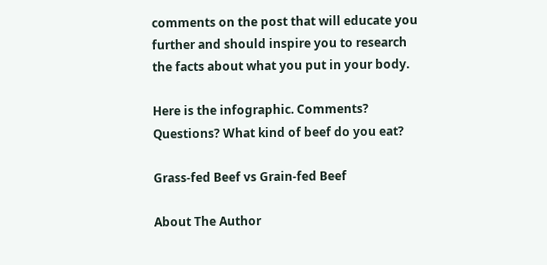comments on the post that will educate you further and should inspire you to research the facts about what you put in your body.

Here is the infographic. Comments? Questions? What kind of beef do you eat?

Grass-fed Beef vs Grain-fed Beef

About The Author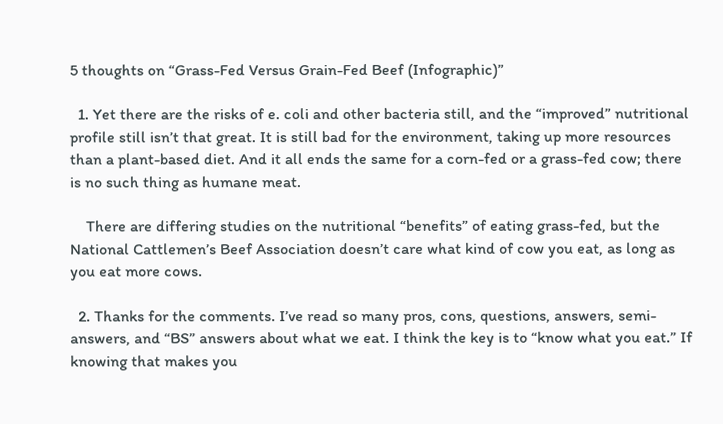5 thoughts on “Grass-Fed Versus Grain-Fed Beef (Infographic)”

  1. Yet there are the risks of e. coli and other bacteria still, and the “improved” nutritional profile still isn’t that great. It is still bad for the environment, taking up more resources than a plant-based diet. And it all ends the same for a corn-fed or a grass-fed cow; there is no such thing as humane meat.

    There are differing studies on the nutritional “benefits” of eating grass-fed, but the National Cattlemen’s Beef Association doesn’t care what kind of cow you eat, as long as you eat more cows.

  2. Thanks for the comments. I’ve read so many pros, cons, questions, answers, semi-answers, and “BS” answers about what we eat. I think the key is to “know what you eat.” If knowing that makes you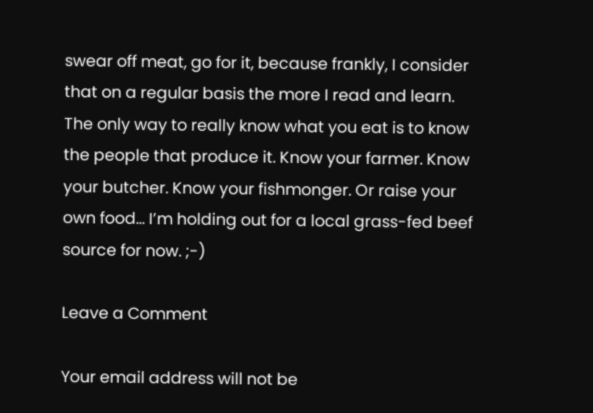swear off meat, go for it, because frankly, I consider that on a regular basis the more I read and learn. The only way to really know what you eat is to know the people that produce it. Know your farmer. Know your butcher. Know your fishmonger. Or raise your own food… I’m holding out for a local grass-fed beef source for now. ;-)

Leave a Comment

Your email address will not be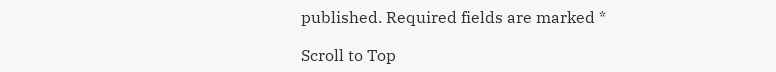published. Required fields are marked *

Scroll to Top